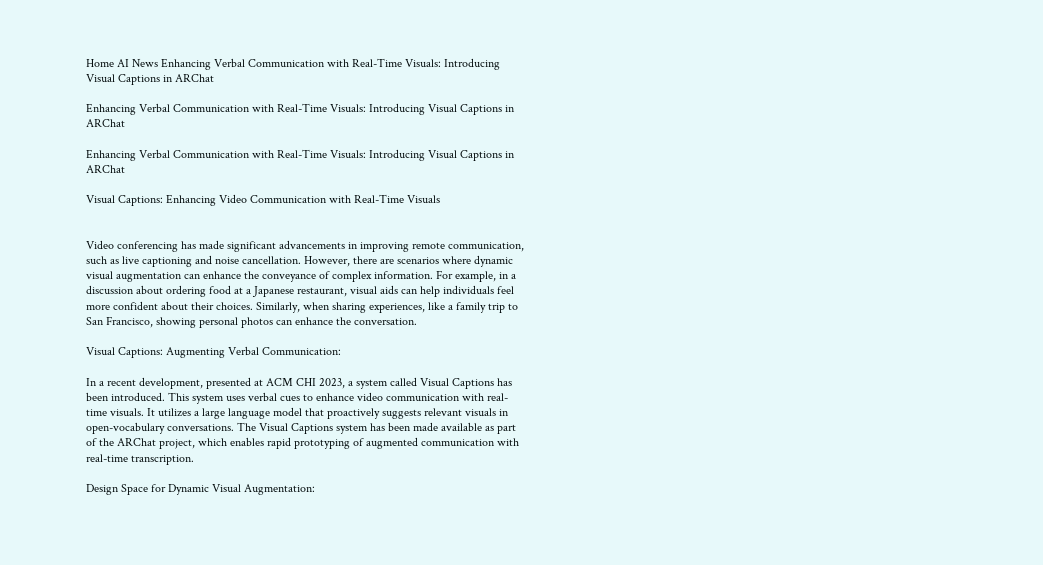Home AI News Enhancing Verbal Communication with Real-Time Visuals: Introducing Visual Captions in ARChat

Enhancing Verbal Communication with Real-Time Visuals: Introducing Visual Captions in ARChat

Enhancing Verbal Communication with Real-Time Visuals: Introducing Visual Captions in ARChat

Visual Captions: Enhancing Video Communication with Real-Time Visuals


Video conferencing has made significant advancements in improving remote communication, such as live captioning and noise cancellation. However, there are scenarios where dynamic visual augmentation can enhance the conveyance of complex information. For example, in a discussion about ordering food at a Japanese restaurant, visual aids can help individuals feel more confident about their choices. Similarly, when sharing experiences, like a family trip to San Francisco, showing personal photos can enhance the conversation.

Visual Captions: Augmenting Verbal Communication:

In a recent development, presented at ACM CHI 2023, a system called Visual Captions has been introduced. This system uses verbal cues to enhance video communication with real-time visuals. It utilizes a large language model that proactively suggests relevant visuals in open-vocabulary conversations. The Visual Captions system has been made available as part of the ARChat project, which enables rapid prototyping of augmented communication with real-time transcription.

Design Space for Dynamic Visual Augmentation: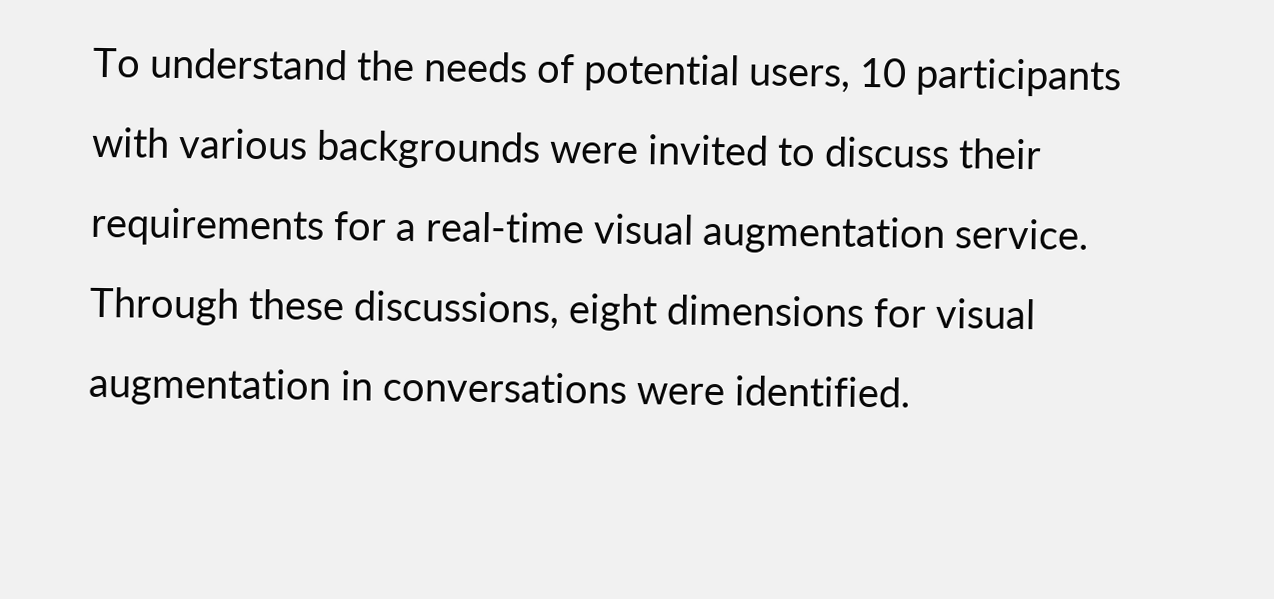To understand the needs of potential users, 10 participants with various backgrounds were invited to discuss their requirements for a real-time visual augmentation service. Through these discussions, eight dimensions for visual augmentation in conversations were identified.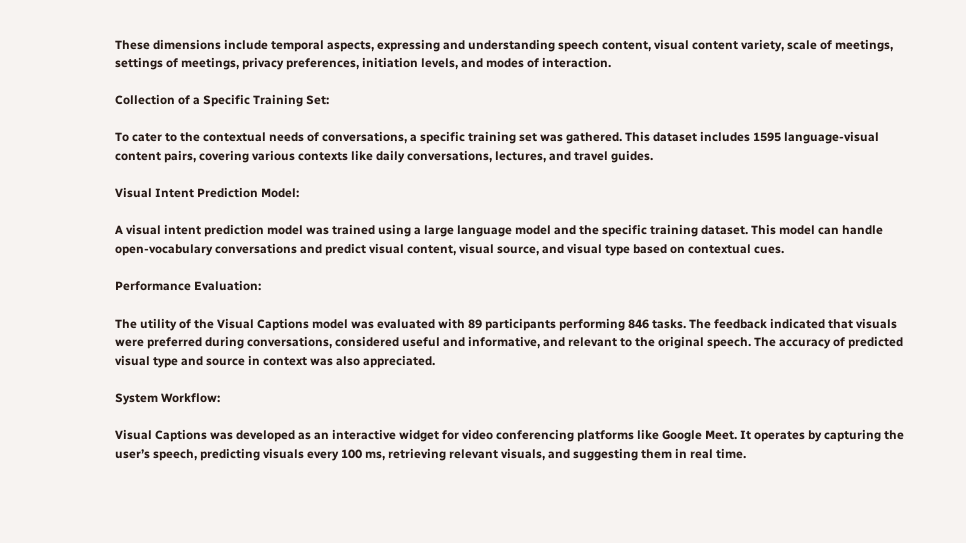These dimensions include temporal aspects, expressing and understanding speech content, visual content variety, scale of meetings, settings of meetings, privacy preferences, initiation levels, and modes of interaction.

Collection of a Specific Training Set:

To cater to the contextual needs of conversations, a specific training set was gathered. This dataset includes 1595 language-visual content pairs, covering various contexts like daily conversations, lectures, and travel guides.

Visual Intent Prediction Model:

A visual intent prediction model was trained using a large language model and the specific training dataset. This model can handle open-vocabulary conversations and predict visual content, visual source, and visual type based on contextual cues.

Performance Evaluation:

The utility of the Visual Captions model was evaluated with 89 participants performing 846 tasks. The feedback indicated that visuals were preferred during conversations, considered useful and informative, and relevant to the original speech. The accuracy of predicted visual type and source in context was also appreciated.

System Workflow:

Visual Captions was developed as an interactive widget for video conferencing platforms like Google Meet. It operates by capturing the user’s speech, predicting visuals every 100 ms, retrieving relevant visuals, and suggesting them in real time.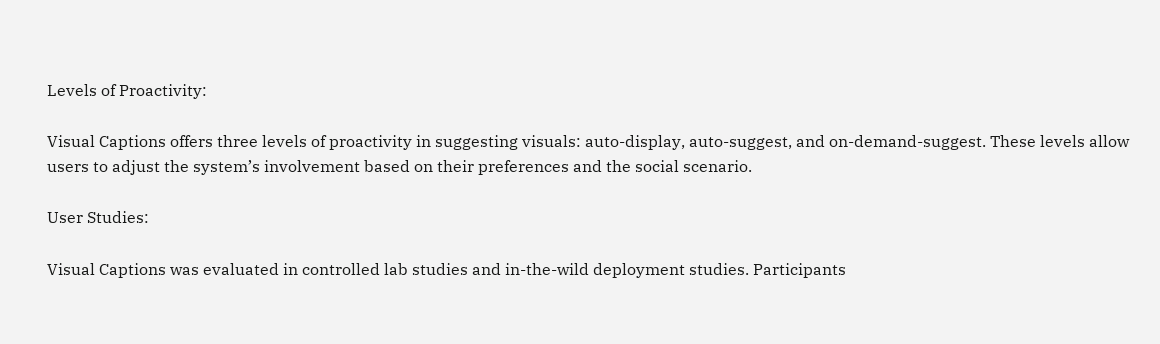Levels of Proactivity:

Visual Captions offers three levels of proactivity in suggesting visuals: auto-display, auto-suggest, and on-demand-suggest. These levels allow users to adjust the system’s involvement based on their preferences and the social scenario.

User Studies:

Visual Captions was evaluated in controlled lab studies and in-the-wild deployment studies. Participants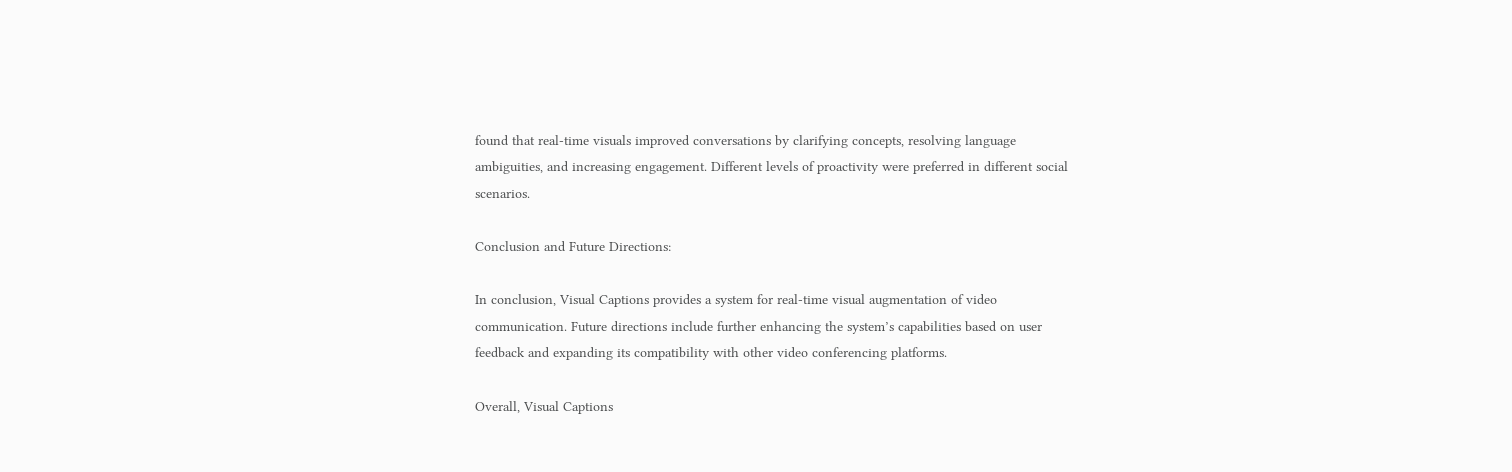found that real-time visuals improved conversations by clarifying concepts, resolving language ambiguities, and increasing engagement. Different levels of proactivity were preferred in different social scenarios.

Conclusion and Future Directions:

In conclusion, Visual Captions provides a system for real-time visual augmentation of video communication. Future directions include further enhancing the system’s capabilities based on user feedback and expanding its compatibility with other video conferencing platforms.

Overall, Visual Captions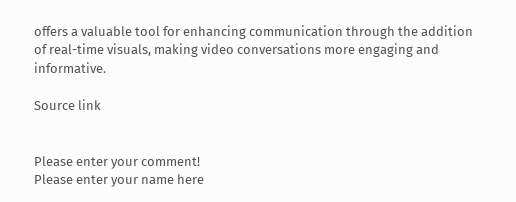offers a valuable tool for enhancing communication through the addition of real-time visuals, making video conversations more engaging and informative.

Source link


Please enter your comment!
Please enter your name here